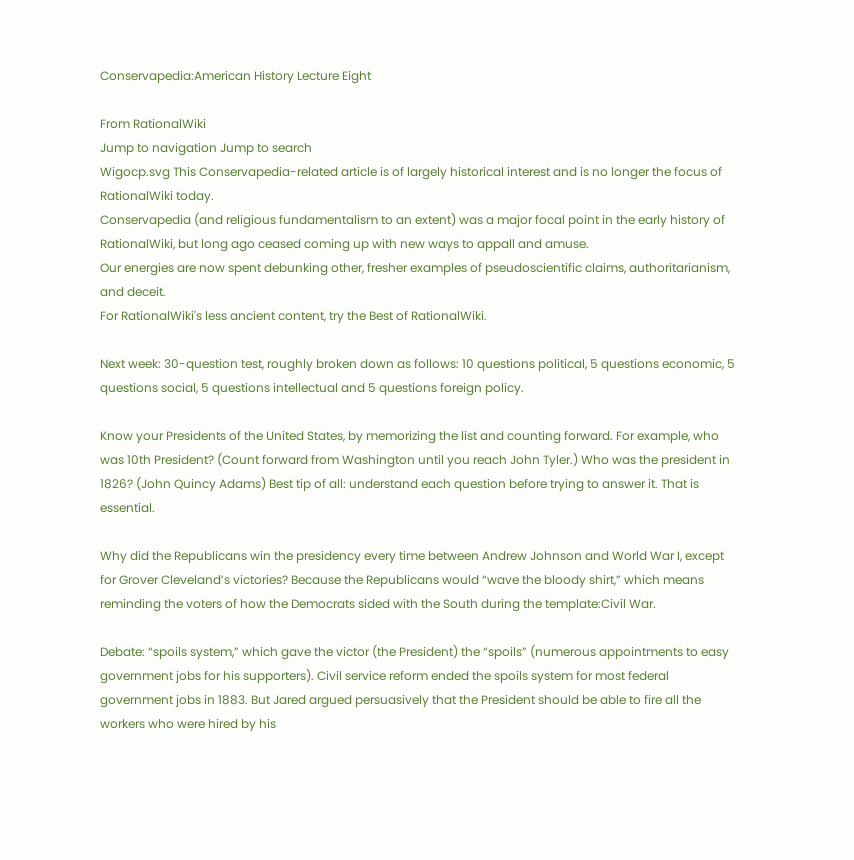Conservapedia:American History Lecture Eight

From RationalWiki
Jump to navigation Jump to search
Wigocp.svg This Conservapedia-related article is of largely historical interest and is no longer the focus of RationalWiki today.
Conservapedia (and religious fundamentalism to an extent) was a major focal point in the early history of RationalWiki, but long ago ceased coming up with new ways to appall and amuse.
Our energies are now spent debunking other, fresher examples of pseudoscientific claims, authoritarianism, and deceit.
For RationalWiki's less ancient content, try the Best of RationalWiki.

Next week: 30-question test, roughly broken down as follows: 10 questions political, 5 questions economic, 5 questions social, 5 questions intellectual and 5 questions foreign policy.

Know your Presidents of the United States, by memorizing the list and counting forward. For example, who was 10th President? (Count forward from Washington until you reach John Tyler.) Who was the president in 1826? (John Quincy Adams) Best tip of all: understand each question before trying to answer it. That is essential.

Why did the Republicans win the presidency every time between Andrew Johnson and World War I, except for Grover Cleveland’s victories? Because the Republicans would “wave the bloody shirt,” which means reminding the voters of how the Democrats sided with the South during the template:Civil War.

Debate: “spoils system,” which gave the victor (the President) the “spoils” (numerous appointments to easy government jobs for his supporters). Civil service reform ended the spoils system for most federal government jobs in 1883. But Jared argued persuasively that the President should be able to fire all the workers who were hired by his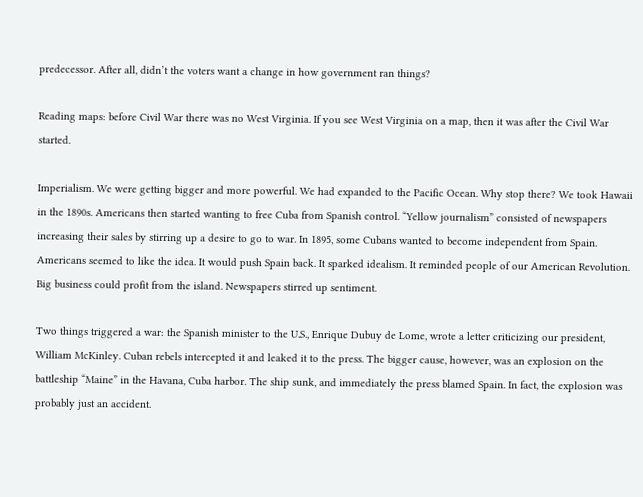predecessor. After all, didn’t the voters want a change in how government ran things?

Reading maps: before Civil War there was no West Virginia. If you see West Virginia on a map, then it was after the Civil War started.

Imperialism. We were getting bigger and more powerful. We had expanded to the Pacific Ocean. Why stop there? We took Hawaii in the 1890s. Americans then started wanting to free Cuba from Spanish control. “Yellow journalism” consisted of newspapers increasing their sales by stirring up a desire to go to war. In 1895, some Cubans wanted to become independent from Spain. Americans seemed to like the idea. It would push Spain back. It sparked idealism. It reminded people of our American Revolution. Big business could profit from the island. Newspapers stirred up sentiment.

Two things triggered a war: the Spanish minister to the U.S., Enrique Dubuy de Lome, wrote a letter criticizing our president, William McKinley. Cuban rebels intercepted it and leaked it to the press. The bigger cause, however, was an explosion on the battleship “Maine” in the Havana, Cuba harbor. The ship sunk, and immediately the press blamed Spain. In fact, the explosion was probably just an accident.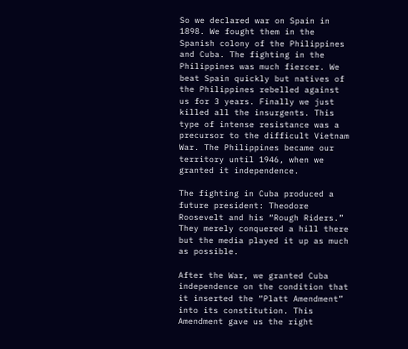So we declared war on Spain in 1898. We fought them in the Spanish colony of the Philippines and Cuba. The fighting in the Philippines was much fiercer. We beat Spain quickly but natives of the Philippines rebelled against us for 3 years. Finally we just killed all the insurgents. This type of intense resistance was a precursor to the difficult Vietnam War. The Philippines became our territory until 1946, when we granted it independence.

The fighting in Cuba produced a future president: Theodore Roosevelt and his “Rough Riders.” They merely conquered a hill there but the media played it up as much as possible.

After the War, we granted Cuba independence on the condition that it inserted the “Platt Amendment” into its constitution. This Amendment gave us the right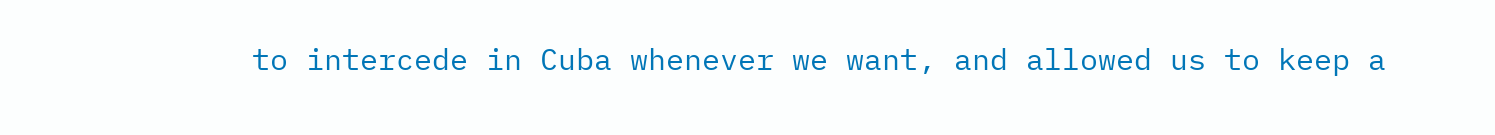to intercede in Cuba whenever we want, and allowed us to keep a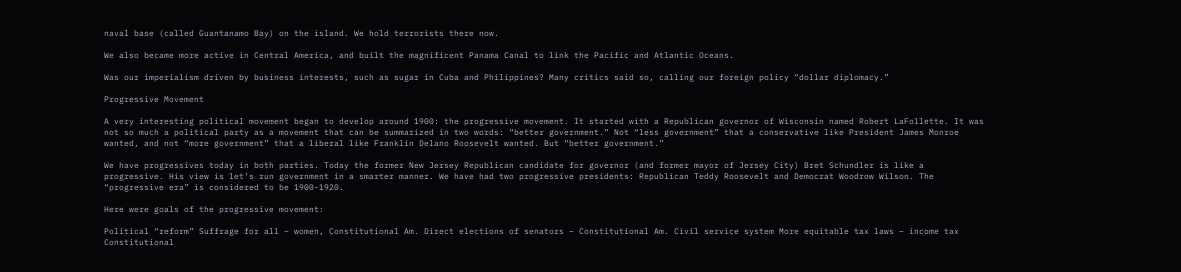naval base (called Guantanamo Bay) on the island. We hold terrorists there now.

We also became more active in Central America, and built the magnificent Panama Canal to link the Pacific and Atlantic Oceans.

Was our imperialism driven by business interests, such as sugar in Cuba and Philippines? Many critics said so, calling our foreign policy “dollar diplomacy.”

Progressive Movement

A very interesting political movement began to develop around 1900: the progressive movement. It started with a Republican governor of Wisconsin named Robert LaFollette. It was not so much a political party as a movement that can be summarized in two words: “better government.” Not “less government” that a conservative like President James Monroe wanted, and not “more government” that a liberal like Franklin Delano Roosevelt wanted. But “better government.”

We have progressives today in both parties. Today the former New Jersey Republican candidate for governor (and former mayor of Jersey City) Bret Schundler is like a progressive. His view is let’s run government in a smarter manner. We have had two progressive presidents: Republican Teddy Roosevelt and Democrat Woodrow Wilson. The “progressive era” is considered to be 1900-1920.

Here were goals of the progressive movement:

Political “reform” Suffrage for all – women, Constitutional Am. Direct elections of senators – Constitutional Am. Civil service system More equitable tax laws – income tax Constitutional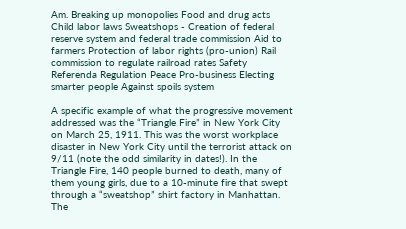Am. Breaking up monopolies Food and drug acts Child labor laws Sweatshops - Creation of federal reserve system and federal trade commission Aid to farmers Protection of labor rights (pro-union) Rail commission to regulate railroad rates Safety Referenda Regulation Peace Pro-business Electing smarter people Against spoils system

A specific example of what the progressive movement addressed was the “Triangle Fire” in New York City on March 25, 1911. This was the worst workplace disaster in New York City until the terrorist attack on 9/11 (note the odd similarity in dates!). In the Triangle Fire, 140 people burned to death, many of them young girls, due to a 10-minute fire that swept through a “sweatshop” shirt factory in Manhattan. The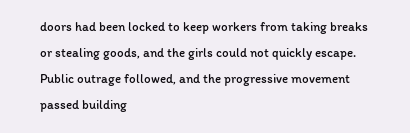doors had been locked to keep workers from taking breaks or stealing goods, and the girls could not quickly escape. Public outrage followed, and the progressive movement passed building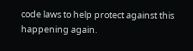code laws to help protect against this happening again.